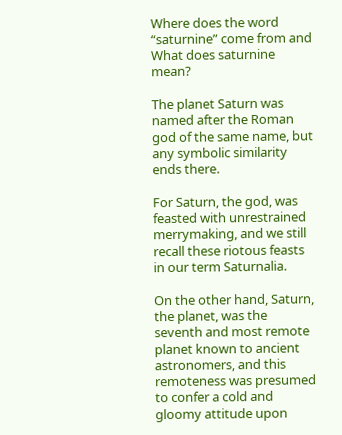Where does the word “saturnine” come from and What does saturnine mean?

The planet Saturn was named after the Roman god of the same name, but any symbolic similarity ends there.

For Saturn, the god, was feasted with unrestrained merrymaking, and we still recall these riotous feasts in our term Saturnalia.

On the other hand, Saturn, the planet, was the seventh and most remote planet known to ancient astronomers, and this remoteness was presumed to confer a cold and gloomy attitude upon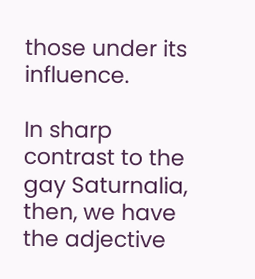those under its influence.

In sharp contrast to the gay Saturnalia, then, we have the adjective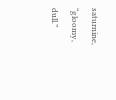saturnine, “gloomy, dull.”